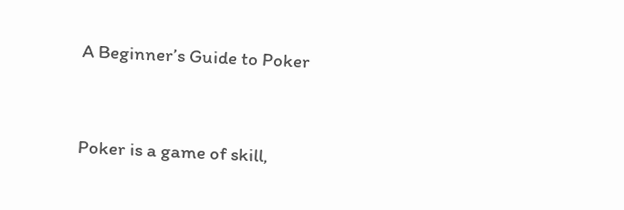A Beginner’s Guide to Poker


Poker is a game of skill,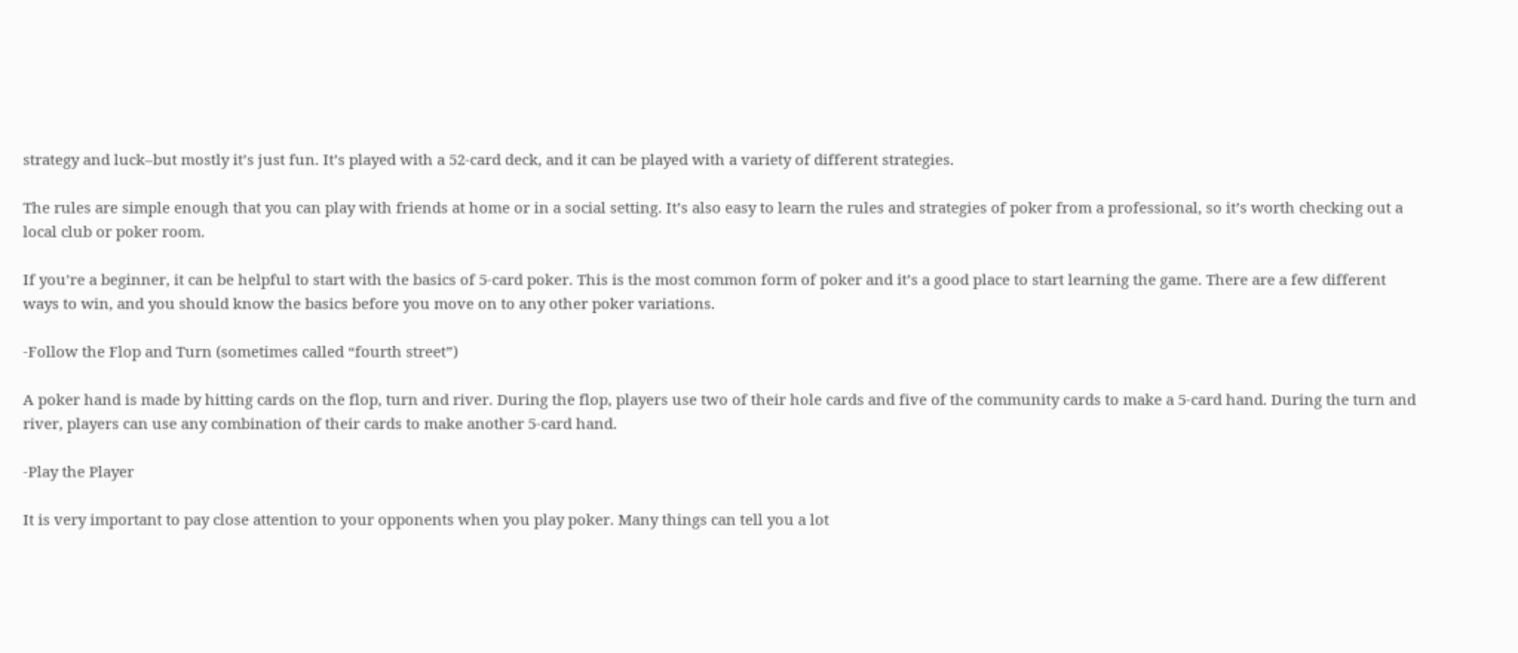strategy and luck–but mostly it’s just fun. It’s played with a 52-card deck, and it can be played with a variety of different strategies.

The rules are simple enough that you can play with friends at home or in a social setting. It’s also easy to learn the rules and strategies of poker from a professional, so it’s worth checking out a local club or poker room.

If you’re a beginner, it can be helpful to start with the basics of 5-card poker. This is the most common form of poker and it’s a good place to start learning the game. There are a few different ways to win, and you should know the basics before you move on to any other poker variations.

-Follow the Flop and Turn (sometimes called “fourth street”)

A poker hand is made by hitting cards on the flop, turn and river. During the flop, players use two of their hole cards and five of the community cards to make a 5-card hand. During the turn and river, players can use any combination of their cards to make another 5-card hand.

-Play the Player

It is very important to pay close attention to your opponents when you play poker. Many things can tell you a lot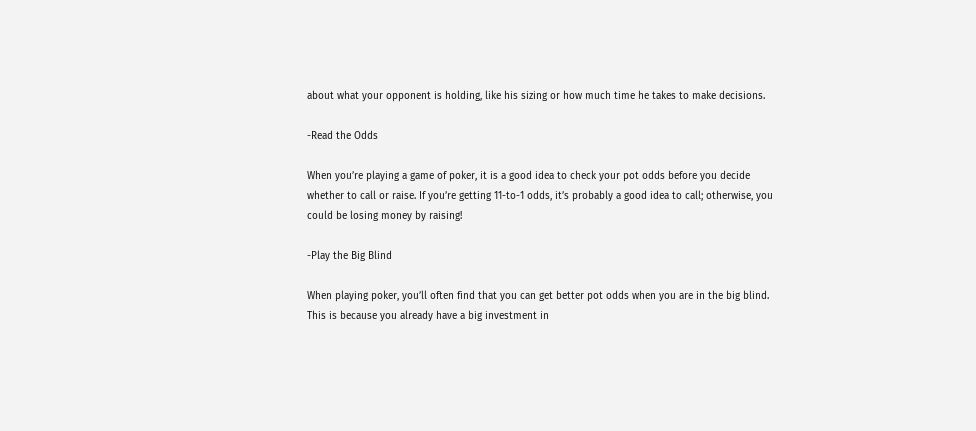about what your opponent is holding, like his sizing or how much time he takes to make decisions.

-Read the Odds

When you’re playing a game of poker, it is a good idea to check your pot odds before you decide whether to call or raise. If you’re getting 11-to-1 odds, it’s probably a good idea to call; otherwise, you could be losing money by raising!

-Play the Big Blind

When playing poker, you’ll often find that you can get better pot odds when you are in the big blind. This is because you already have a big investment in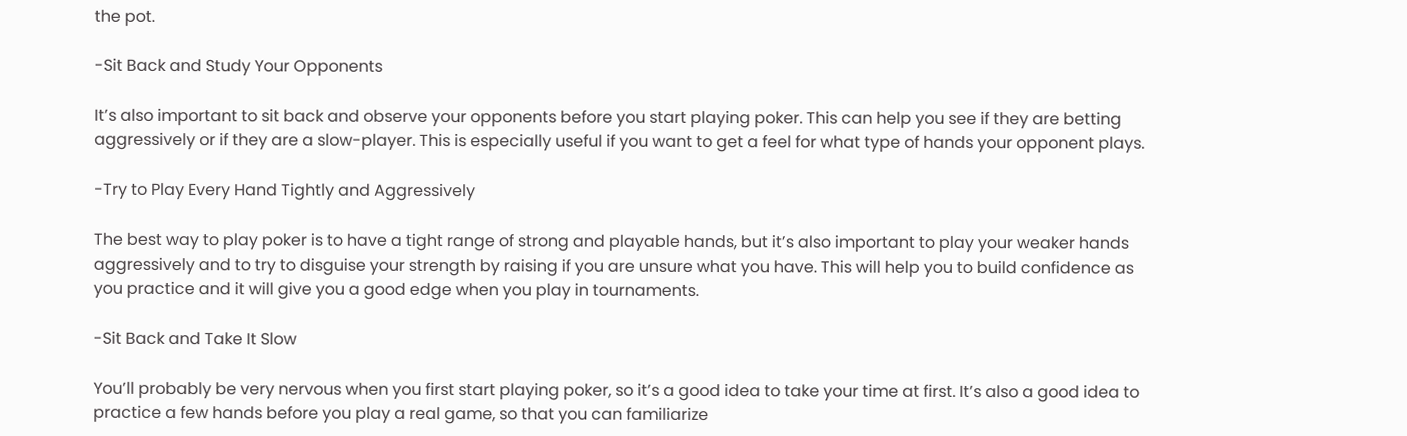the pot.

-Sit Back and Study Your Opponents

It’s also important to sit back and observe your opponents before you start playing poker. This can help you see if they are betting aggressively or if they are a slow-player. This is especially useful if you want to get a feel for what type of hands your opponent plays.

-Try to Play Every Hand Tightly and Aggressively

The best way to play poker is to have a tight range of strong and playable hands, but it’s also important to play your weaker hands aggressively and to try to disguise your strength by raising if you are unsure what you have. This will help you to build confidence as you practice and it will give you a good edge when you play in tournaments.

-Sit Back and Take It Slow

You’ll probably be very nervous when you first start playing poker, so it’s a good idea to take your time at first. It’s also a good idea to practice a few hands before you play a real game, so that you can familiarize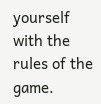yourself with the rules of the game.